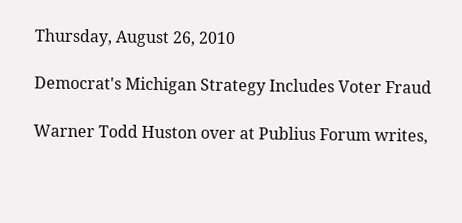Thursday, August 26, 2010

Democrat's Michigan Strategy Includes Voter Fraud

Warner Todd Huston over at Publius Forum writes,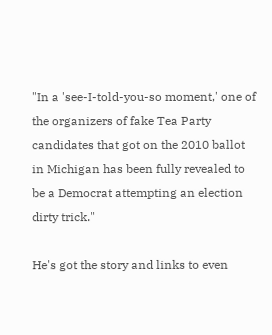"In a 'see-I-told-you-so moment,' one of the organizers of fake Tea Party candidates that got on the 2010 ballot in Michigan has been fully revealed to be a Democrat attempting an election dirty trick."

He's got the story and links to even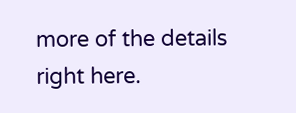more of the details right here.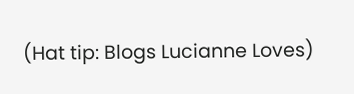(Hat tip: Blogs Lucianne Loves)